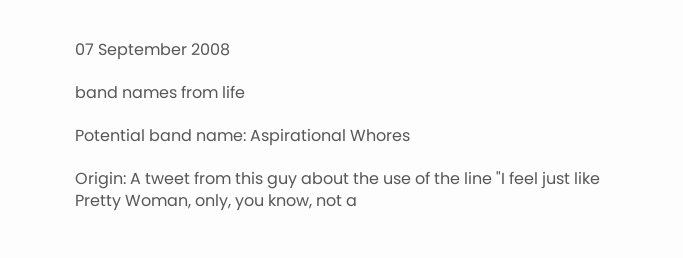07 September 2008

band names from life

Potential band name: Aspirational Whores

Origin: A tweet from this guy about the use of the line "I feel just like Pretty Woman, only, you know, not a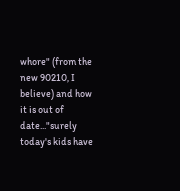whore" (from the new 90210, I believe) and how it is out of date..."surely today's kids have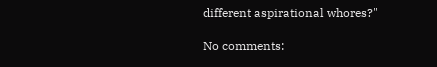different aspirational whores?"

No comments: